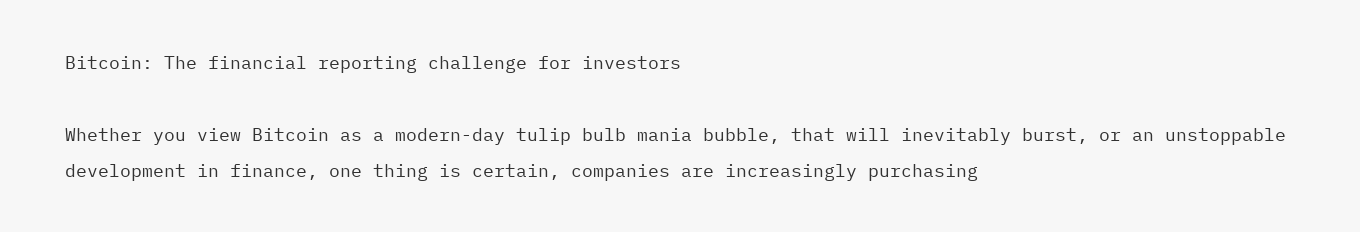Bitcoin: The financial reporting challenge for investors

Whether you view Bitcoin as a modern-day tulip bulb mania bubble, that will inevitably burst, or an unstoppable development in finance, one thing is certain, companies are increasingly purchasing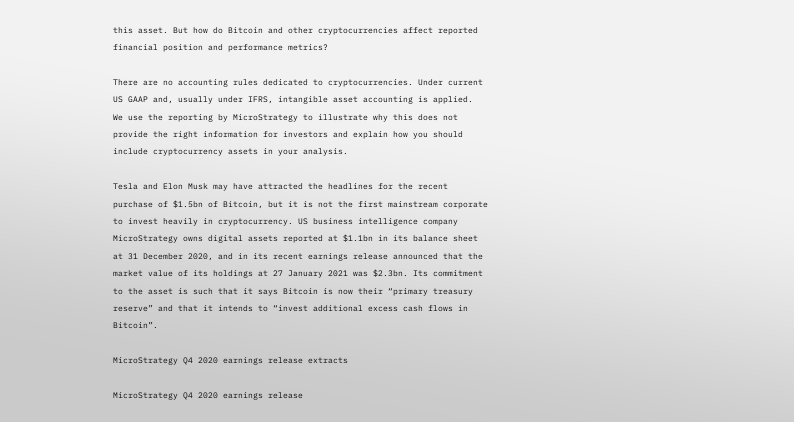this asset. But how do Bitcoin and other cryptocurrencies affect reported financial position and performance metrics?

There are no accounting rules dedicated to cryptocurrencies. Under current US GAAP and, usually under IFRS, intangible asset accounting is applied.  We use the reporting by MicroStrategy to illustrate why this does not provide the right information for investors and explain how you should include cryptocurrency assets in your analysis.

Tesla and Elon Musk may have attracted the headlines for the recent purchase of $1.5bn of Bitcoin, but it is not the first mainstream corporate to invest heavily in cryptocurrency. US business intelligence company MicroStrategy owns digital assets reported at $1.1bn in its balance sheet at 31 December 2020, and in its recent earnings release announced that the market value of its holdings at 27 January 2021 was $2.3bn. Its commitment to the asset is such that it says Bitcoin is now their “primary treasury reserve” and that it intends to “invest additional excess cash flows in Bitcoin”.

MicroStrategy Q4 2020 earnings release extracts

MicroStrategy Q4 2020 earnings release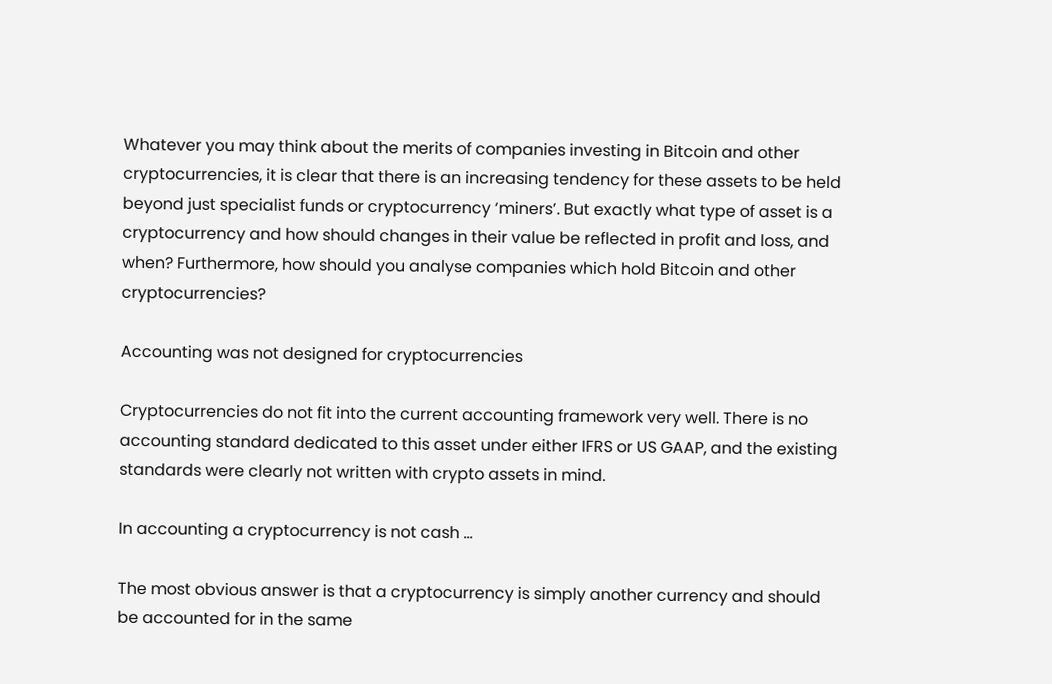Whatever you may think about the merits of companies investing in Bitcoin and other cryptocurrencies, it is clear that there is an increasing tendency for these assets to be held beyond just specialist funds or cryptocurrency ‘miners’. But exactly what type of asset is a cryptocurrency and how should changes in their value be reflected in profit and loss, and when? Furthermore, how should you analyse companies which hold Bitcoin and other cryptocurrencies?

Accounting was not designed for cryptocurrencies

Cryptocurrencies do not fit into the current accounting framework very well. There is no accounting standard dedicated to this asset under either IFRS or US GAAP, and the existing standards were clearly not written with crypto assets in mind.

In accounting a cryptocurrency is not cash …

The most obvious answer is that a cryptocurrency is simply another currency and should be accounted for in the same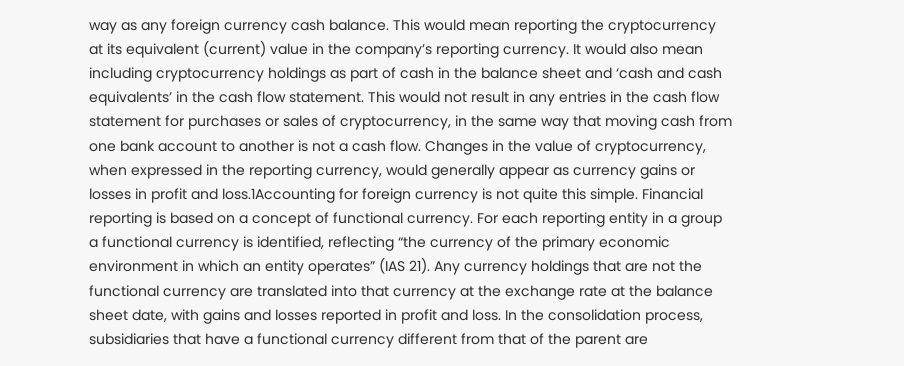way as any foreign currency cash balance. This would mean reporting the cryptocurrency at its equivalent (current) value in the company’s reporting currency. It would also mean including cryptocurrency holdings as part of cash in the balance sheet and ‘cash and cash equivalents’ in the cash flow statement. This would not result in any entries in the cash flow statement for purchases or sales of cryptocurrency, in the same way that moving cash from one bank account to another is not a cash flow. Changes in the value of cryptocurrency, when expressed in the reporting currency, would generally appear as currency gains or losses in profit and loss.1Accounting for foreign currency is not quite this simple. Financial reporting is based on a concept of functional currency. For each reporting entity in a group a functional currency is identified, reflecting “the currency of the primary economic environment in which an entity operates” (IAS 21). Any currency holdings that are not the functional currency are translated into that currency at the exchange rate at the balance sheet date, with gains and losses reported in profit and loss. In the consolidation process, subsidiaries that have a functional currency different from that of the parent are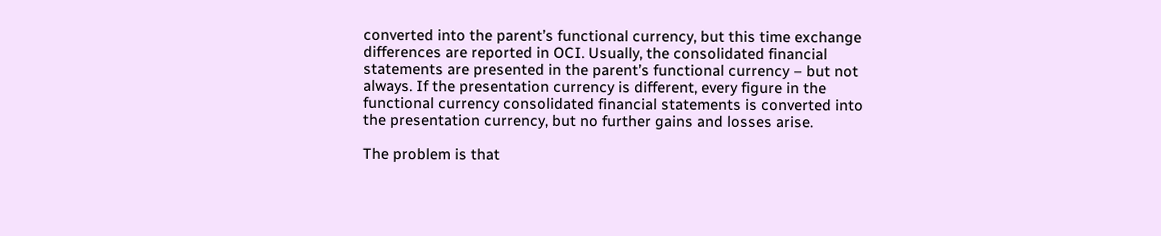converted into the parent’s functional currency, but this time exchange differences are reported in OCI. Usually, the consolidated financial statements are presented in the parent’s functional currency – but not always. If the presentation currency is different, every figure in the functional currency consolidated financial statements is converted into the presentation currency, but no further gains and losses arise.

The problem is that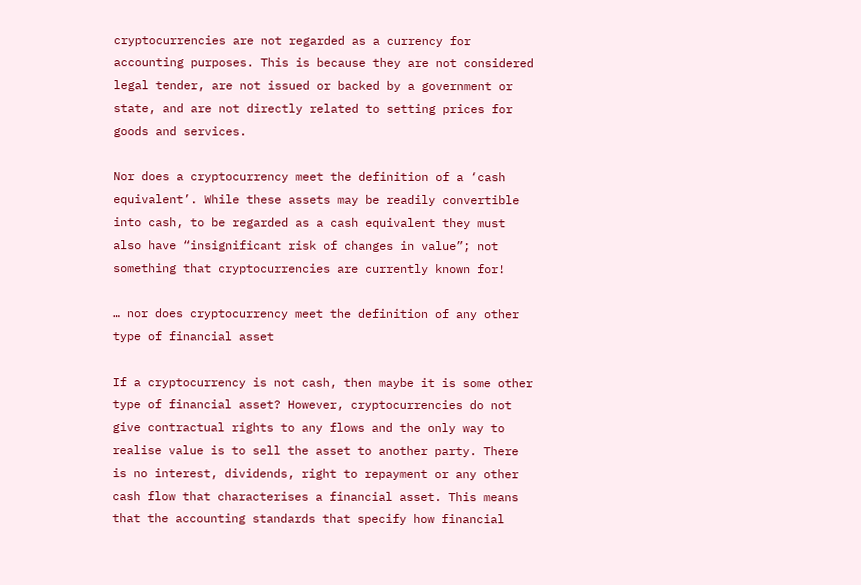cryptocurrencies are not regarded as a currency for accounting purposes. This is because they are not considered legal tender, are not issued or backed by a government or state, and are not directly related to setting prices for goods and services.

Nor does a cryptocurrency meet the definition of a ‘cash equivalent’. While these assets may be readily convertible into cash, to be regarded as a cash equivalent they must also have “insignificant risk of changes in value”; not something that cryptocurrencies are currently known for!

… nor does cryptocurrency meet the definition of any other type of financial asset

If a cryptocurrency is not cash, then maybe it is some other type of financial asset? However, cryptocurrencies do not give contractual rights to any flows and the only way to realise value is to sell the asset to another party. There is no interest, dividends, right to repayment or any other cash flow that characterises a financial asset. This means that the accounting standards that specify how financial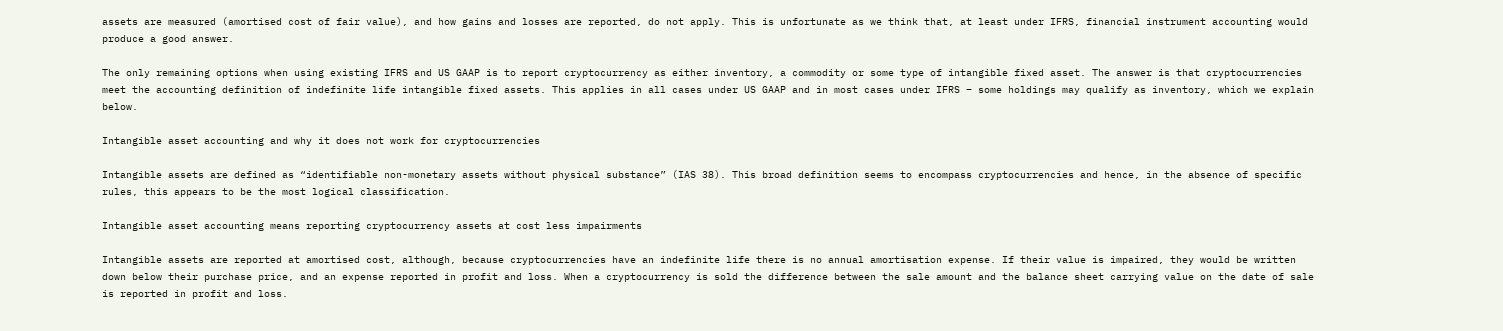assets are measured (amortised cost of fair value), and how gains and losses are reported, do not apply. This is unfortunate as we think that, at least under IFRS, financial instrument accounting would produce a good answer.

The only remaining options when using existing IFRS and US GAAP is to report cryptocurrency as either inventory, a commodity or some type of intangible fixed asset. The answer is that cryptocurrencies meet the accounting definition of indefinite life intangible fixed assets. This applies in all cases under US GAAP and in most cases under IFRS – some holdings may qualify as inventory, which we explain below.

Intangible asset accounting and why it does not work for cryptocurrencies

Intangible assets are defined as “identifiable non-monetary assets without physical substance” (IAS 38). This broad definition seems to encompass cryptocurrencies and hence, in the absence of specific rules, this appears to be the most logical classification.

Intangible asset accounting means reporting cryptocurrency assets at cost less impairments

Intangible assets are reported at amortised cost, although, because cryptocurrencies have an indefinite life there is no annual amortisation expense. If their value is impaired, they would be written down below their purchase price, and an expense reported in profit and loss. When a cryptocurrency is sold the difference between the sale amount and the balance sheet carrying value on the date of sale is reported in profit and loss.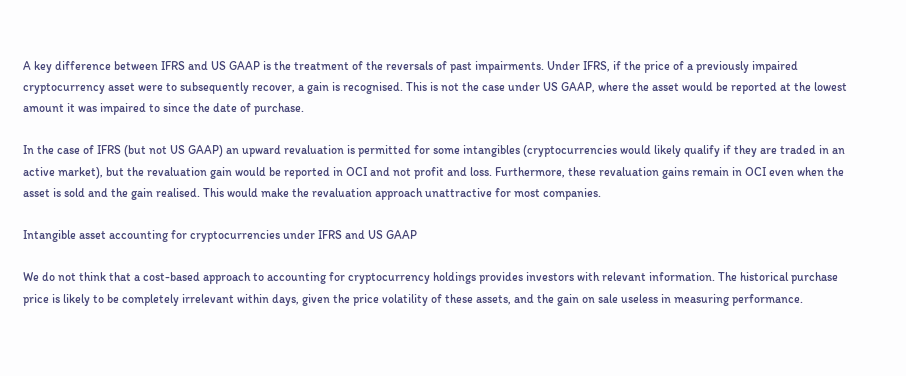A key difference between IFRS and US GAAP is the treatment of the reversals of past impairments. Under IFRS, if the price of a previously impaired cryptocurrency asset were to subsequently recover, a gain is recognised. This is not the case under US GAAP, where the asset would be reported at the lowest amount it was impaired to since the date of purchase.

In the case of IFRS (but not US GAAP) an upward revaluation is permitted for some intangibles (cryptocurrencies would likely qualify if they are traded in an active market), but the revaluation gain would be reported in OCI and not profit and loss. Furthermore, these revaluation gains remain in OCI even when the asset is sold and the gain realised. This would make the revaluation approach unattractive for most companies.

Intangible asset accounting for cryptocurrencies under IFRS and US GAAP

We do not think that a cost-based approach to accounting for cryptocurrency holdings provides investors with relevant information. The historical purchase price is likely to be completely irrelevant within days, given the price volatility of these assets, and the gain on sale useless in measuring performance.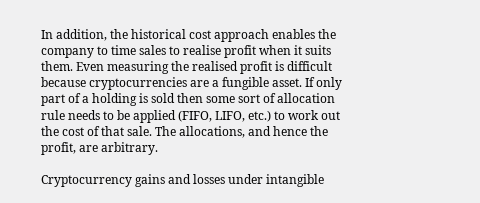In addition, the historical cost approach enables the company to time sales to realise profit when it suits them. Even measuring the realised profit is difficult because cryptocurrencies are a fungible asset. If only part of a holding is sold then some sort of allocation rule needs to be applied (FIFO, LIFO, etc.) to work out the cost of that sale. The allocations, and hence the profit, are arbitrary.

Cryptocurrency gains and losses under intangible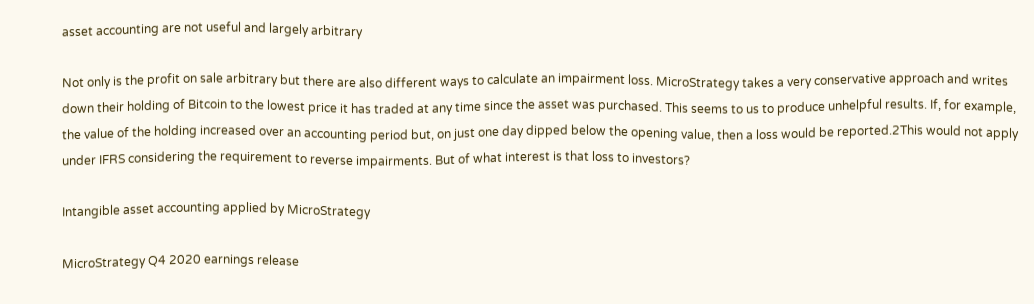asset accounting are not useful and largely arbitrary

Not only is the profit on sale arbitrary but there are also different ways to calculate an impairment loss. MicroStrategy takes a very conservative approach and writes down their holding of Bitcoin to the lowest price it has traded at any time since the asset was purchased. This seems to us to produce unhelpful results. If, for example, the value of the holding increased over an accounting period but, on just one day dipped below the opening value, then a loss would be reported.2This would not apply under IFRS considering the requirement to reverse impairments. But of what interest is that loss to investors?

Intangible asset accounting applied by MicroStrategy

MicroStrategy Q4 2020 earnings release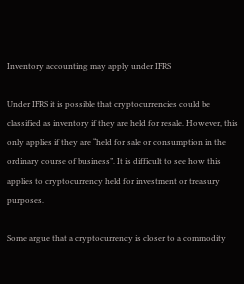Inventory accounting may apply under IFRS

Under IFRS it is possible that cryptocurrencies could be classified as inventory if they are held for resale. However, this only applies if they are “held for sale or consumption in the ordinary course of business”. It is difficult to see how this applies to cryptocurrency held for investment or treasury purposes.

Some argue that a cryptocurrency is closer to a commodity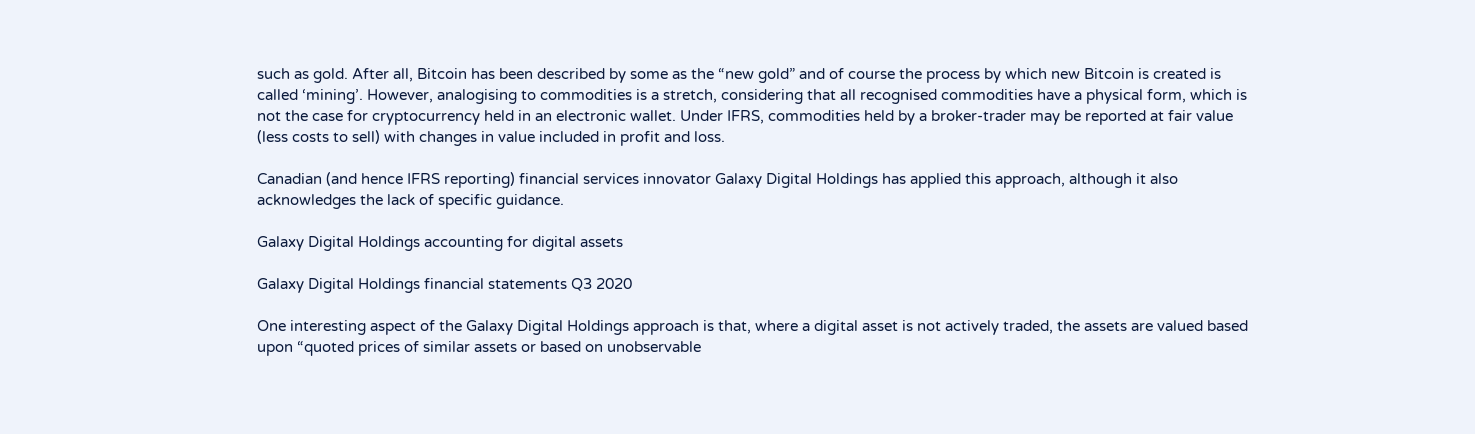such as gold. After all, Bitcoin has been described by some as the “new gold” and of course the process by which new Bitcoin is created is called ‘mining’. However, analogising to commodities is a stretch, considering that all recognised commodities have a physical form, which is not the case for cryptocurrency held in an electronic wallet. Under IFRS, commodities held by a broker-trader may be reported at fair value (less costs to sell) with changes in value included in profit and loss.

Canadian (and hence IFRS reporting) financial services innovator Galaxy Digital Holdings has applied this approach, although it also acknowledges the lack of specific guidance.

Galaxy Digital Holdings accounting for digital assets

Galaxy Digital Holdings financial statements Q3 2020

One interesting aspect of the Galaxy Digital Holdings approach is that, where a digital asset is not actively traded, the assets are valued based upon “quoted prices of similar assets or based on unobservable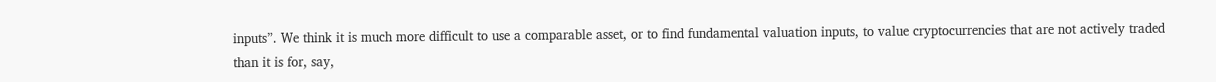inputs”. We think it is much more difficult to use a comparable asset, or to find fundamental valuation inputs, to value cryptocurrencies that are not actively traded than it is for, say,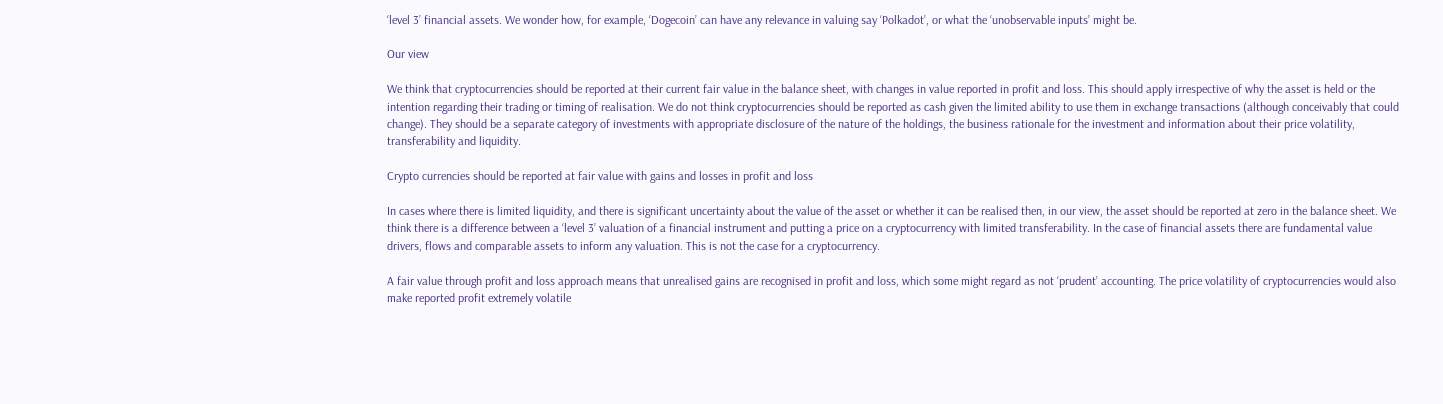‘level 3’ financial assets. We wonder how, for example, ‘Dogecoin’ can have any relevance in valuing say ‘Polkadot’, or what the ‘unobservable inputs’ might be.

Our view

We think that cryptocurrencies should be reported at their current fair value in the balance sheet, with changes in value reported in profit and loss. This should apply irrespective of why the asset is held or the intention regarding their trading or timing of realisation. We do not think cryptocurrencies should be reported as cash given the limited ability to use them in exchange transactions (although conceivably that could change). They should be a separate category of investments with appropriate disclosure of the nature of the holdings, the business rationale for the investment and information about their price volatility, transferability and liquidity.

Crypto currencies should be reported at fair value with gains and losses in profit and loss

In cases where there is limited liquidity, and there is significant uncertainty about the value of the asset or whether it can be realised then, in our view, the asset should be reported at zero in the balance sheet. We think there is a difference between a ‘level 3’ valuation of a financial instrument and putting a price on a cryptocurrency with limited transferability. In the case of financial assets there are fundamental value drivers, flows and comparable assets to inform any valuation. This is not the case for a cryptocurrency.

A fair value through profit and loss approach means that unrealised gains are recognised in profit and loss, which some might regard as not ‘prudent’ accounting. The price volatility of cryptocurrencies would also make reported profit extremely volatile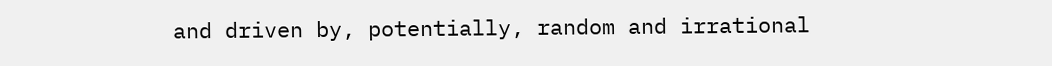and driven by, potentially, random and irrational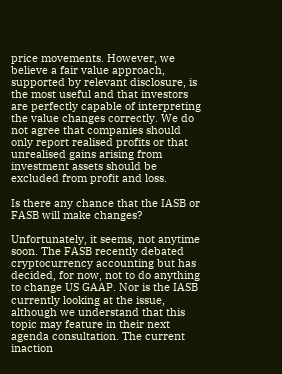price movements. However, we believe a fair value approach, supported by relevant disclosure, is the most useful and that investors are perfectly capable of interpreting the value changes correctly. We do not agree that companies should only report realised profits or that unrealised gains arising from investment assets should be excluded from profit and loss.

Is there any chance that the IASB or FASB will make changes?

Unfortunately, it seems, not anytime soon. The FASB recently debated cryptocurrency accounting but has decided, for now, not to do anything to change US GAAP. Nor is the IASB currently looking at the issue, although we understand that this topic may feature in their next agenda consultation. The current inaction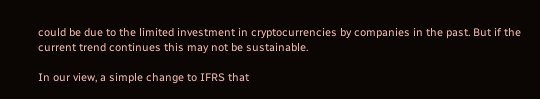could be due to the limited investment in cryptocurrencies by companies in the past. But if the current trend continues this may not be sustainable.

In our view, a simple change to IFRS that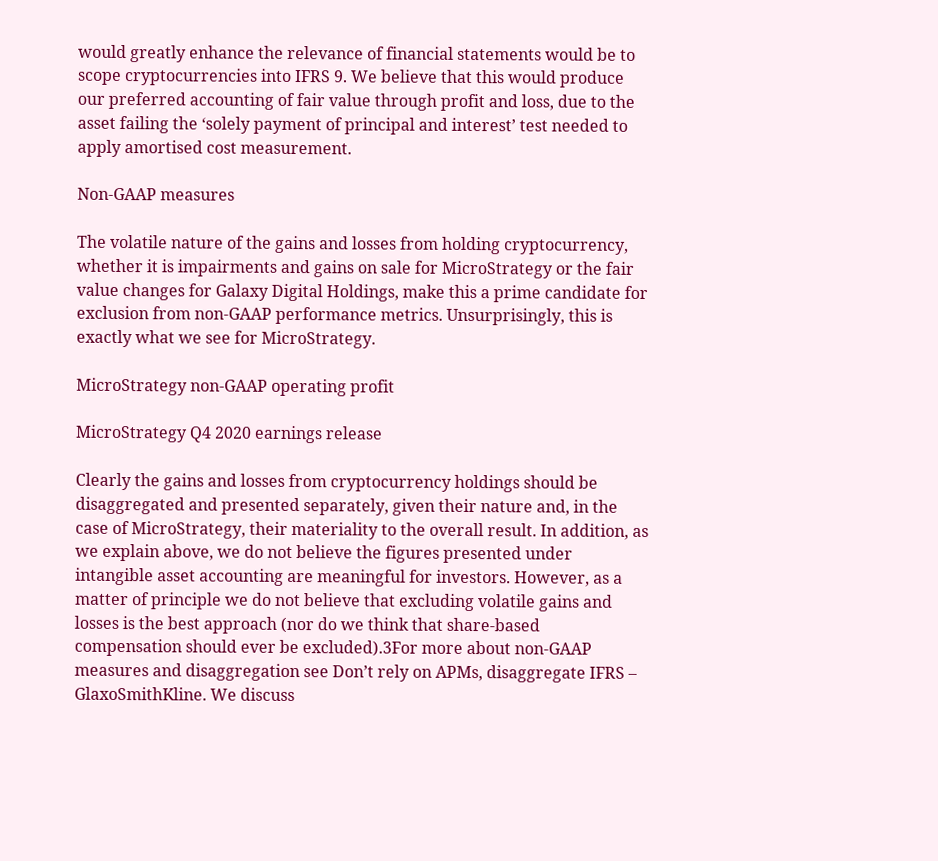would greatly enhance the relevance of financial statements would be to scope cryptocurrencies into IFRS 9. We believe that this would produce our preferred accounting of fair value through profit and loss, due to the asset failing the ‘solely payment of principal and interest’ test needed to apply amortised cost measurement.

Non-GAAP measures

The volatile nature of the gains and losses from holding cryptocurrency, whether it is impairments and gains on sale for MicroStrategy or the fair value changes for Galaxy Digital Holdings, make this a prime candidate for exclusion from non-GAAP performance metrics. Unsurprisingly, this is exactly what we see for MicroStrategy.

MicroStrategy non-GAAP operating profit

MicroStrategy Q4 2020 earnings release

Clearly the gains and losses from cryptocurrency holdings should be disaggregated and presented separately, given their nature and, in the case of MicroStrategy, their materiality to the overall result. In addition, as we explain above, we do not believe the figures presented under intangible asset accounting are meaningful for investors. However, as a matter of principle we do not believe that excluding volatile gains and losses is the best approach (nor do we think that share-based compensation should ever be excluded).3For more about non-GAAP measures and disaggregation see Don’t rely on APMs, disaggregate IFRS – GlaxoSmithKline. We discuss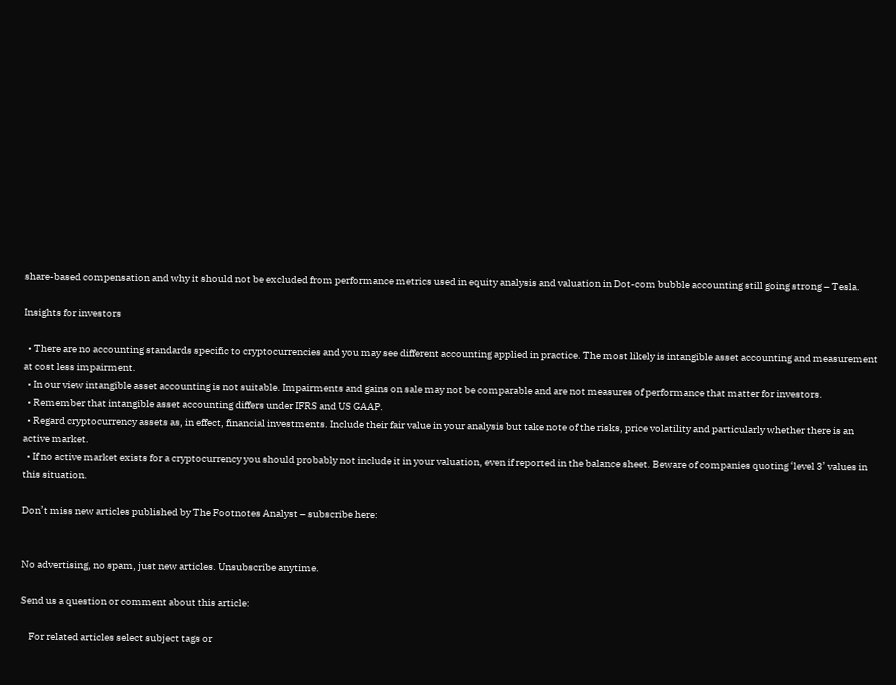share-based compensation and why it should not be excluded from performance metrics used in equity analysis and valuation in Dot-com bubble accounting still going strong – Tesla.

Insights for investors

  • There are no accounting standards specific to cryptocurrencies and you may see different accounting applied in practice. The most likely is intangible asset accounting and measurement at cost less impairment.
  • In our view intangible asset accounting is not suitable. Impairments and gains on sale may not be comparable and are not measures of performance that matter for investors.
  • Remember that intangible asset accounting differs under IFRS and US GAAP.
  • Regard cryptocurrency assets as, in effect, financial investments. Include their fair value in your analysis but take note of the risks, price volatility and particularly whether there is an active market.
  • If no active market exists for a cryptocurrency you should probably not include it in your valuation, even if reported in the balance sheet. Beware of companies quoting ‘level 3’ values in this situation.

Don’t miss new articles published by The Footnotes Analyst – subscribe here:


No advertising, no spam, just new articles. Unsubscribe anytime.

Send us a question or comment about this article:

    For related articles select subject tags or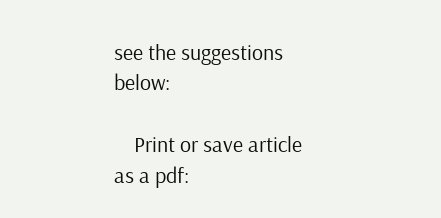see the suggestions below:

    Print or save article as a pdf: